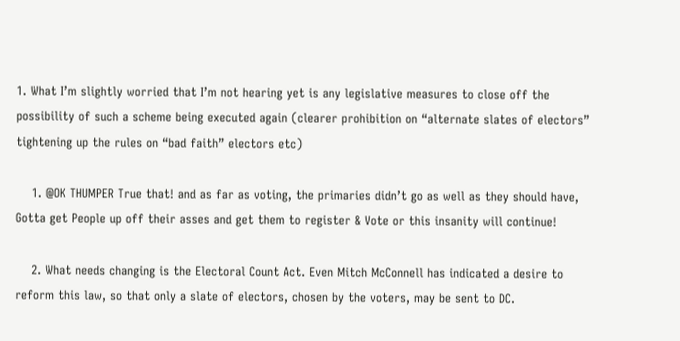1. What I’m slightly worried that I’m not hearing yet is any legislative measures to close off the possibility of such a scheme being executed again (clearer prohibition on “alternate slates of electors” tightening up the rules on “bad faith” electors etc)

    1. @OK THUMPER True that! and as far as voting, the primaries didn’t go as well as they should have, Gotta get People up off their asses and get them to register & Vote or this insanity will continue!

    2. What needs changing is the Electoral Count Act. Even Mitch McConnell has indicated a desire to reform this law, so that only a slate of electors, chosen by the voters, may be sent to DC.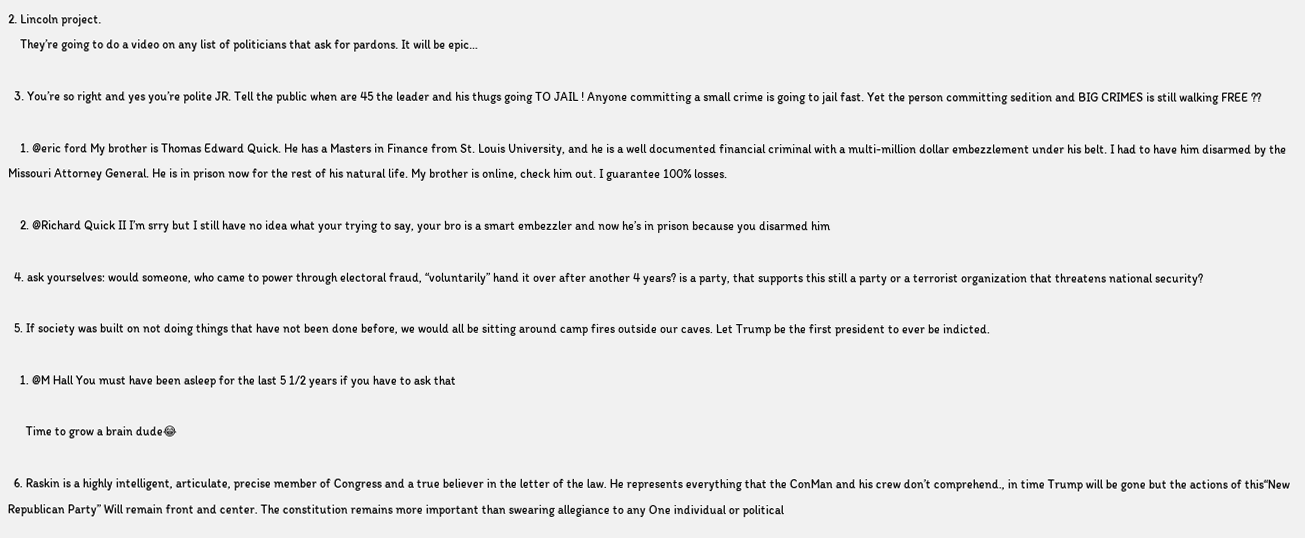2. Lincoln project.
    They’re going to do a video on any list of politicians that ask for pardons. It will be epic…

  3. You’re so right and yes you’re polite JR. Tell the public when are 45 the leader and his thugs going TO JAIL ! Anyone committing a small crime is going to jail fast. Yet the person committing sedition and BIG CRIMES is still walking FREE ??

    1. @eric ford My brother is Thomas Edward Quick. He has a Masters in Finance from St. Louis University, and he is a well documented financial criminal with a multi-million dollar embezzlement under his belt. I had to have him disarmed by the Missouri Attorney General. He is in prison now for the rest of his natural life. My brother is online, check him out. I guarantee 100% losses.

    2. @Richard Quick II I’m srry but I still have no idea what your trying to say, your bro is a smart embezzler and now he’s in prison because you disarmed him

  4. ask yourselves: would someone, who came to power through electoral fraud, “voluntarily” hand it over after another 4 years? is a party, that supports this still a party or a terrorist organization that threatens national security?

  5. If society was built on not doing things that have not been done before, we would all be sitting around camp fires outside our caves. Let Trump be the first president to ever be indicted.

    1. @M Hall You must have been asleep for the last 5 1/2 years if you have to ask that

      Time to grow a brain dude😂

  6. Raskin is a highly intelligent, articulate, precise member of Congress and a true believer in the letter of the law. He represents everything that the ConMan and his crew don’t comprehend., in time Trump will be gone but the actions of this“New Republican Party” Will remain front and center. The constitution remains more important than swearing allegiance to any One individual or political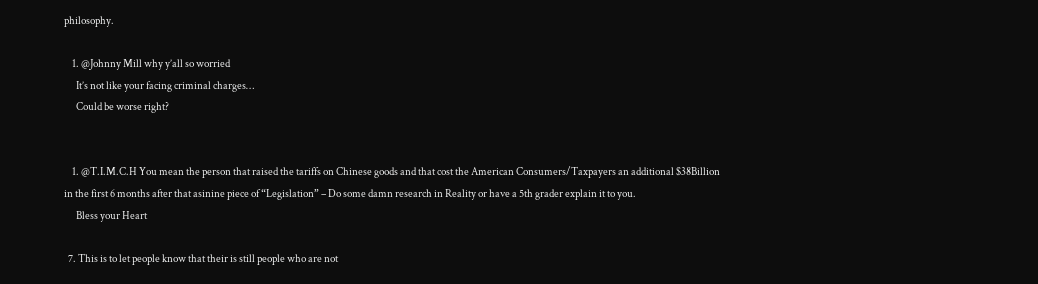philosophy.

    1. @Johnny Mill why y’all so worried
      It’s not like your facing criminal charges…
      Could be worse right?


    1. @T.I.M.C.H You mean the person that raised the tariffs on Chinese goods and that cost the American Consumers/Taxpayers an additional $38Billion in the first 6 months after that asinine piece of “Legislation” – Do some damn research in Reality or have a 5th grader explain it to you.
      Bless your Heart

  7. This is to let people know that their is still people who are not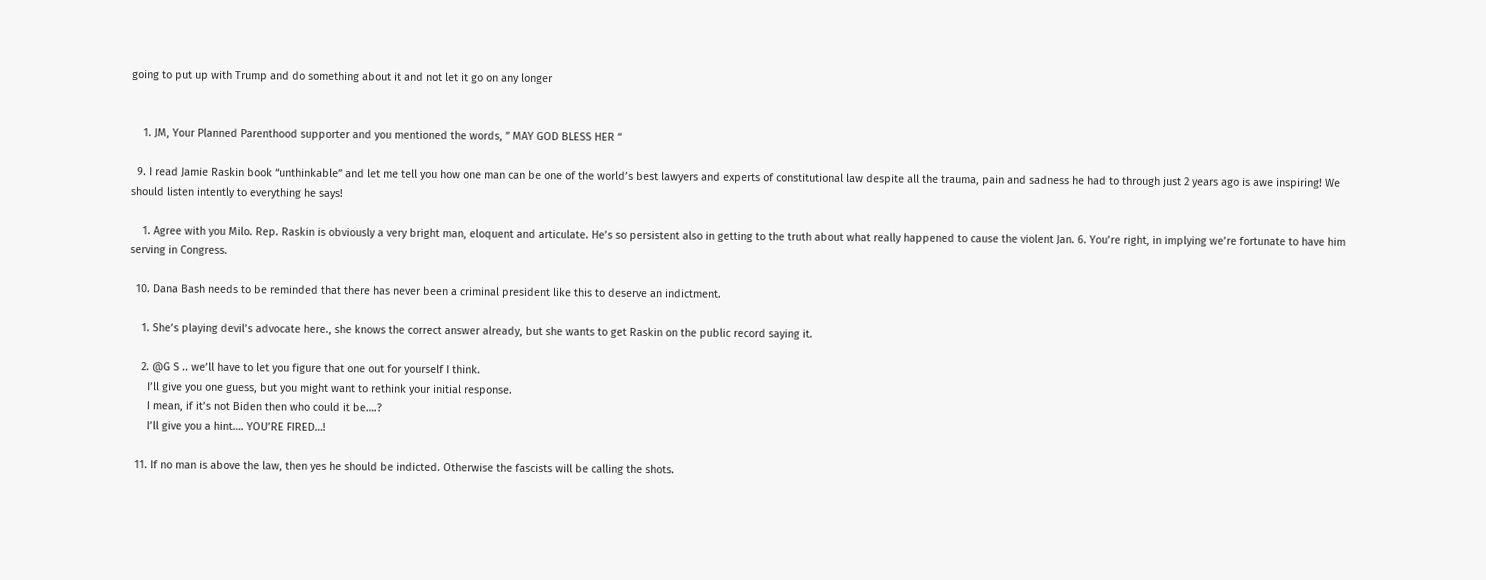going to put up with Trump and do something about it and not let it go on any longer


    1. JM, Your Planned Parenthood supporter and you mentioned the words, ” MAY GOD BLESS HER “

  9. I read Jamie Raskin book “unthinkable” and let me tell you how one man can be one of the world’s best lawyers and experts of constitutional law despite all the trauma, pain and sadness he had to through just 2 years ago is awe inspiring! We should listen intently to everything he says!

    1. Agree with you Milo. Rep. Raskin is obviously a very bright man, eloquent and articulate. He’s so persistent also in getting to the truth about what really happened to cause the violent Jan. 6. You’re right, in implying we’re fortunate to have him serving in Congress.

  10. Dana Bash needs to be reminded that there has never been a criminal president like this to deserve an indictment.

    1. She’s playing devil’s advocate here., she knows the correct answer already, but she wants to get Raskin on the public record saying it.

    2. @G S .. we’ll have to let you figure that one out for yourself I think.
      I’ll give you one guess, but you might want to rethink your initial response.
      I mean, if it’s not Biden then who could it be….?
      I’ll give you a hint…. YOU’RE FIRED…!

  11. If no man is above the law, then yes he should be indicted. Otherwise the fascists will be calling the shots.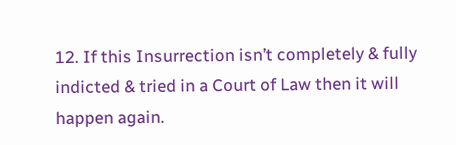12. If this Insurrection isn’t completely & fully indicted & tried in a Court of Law then it will happen again.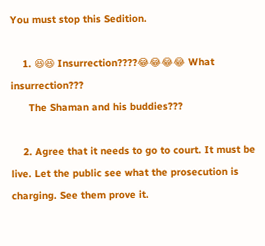You must stop this Sedition.

    1. 😆😆 Insurrection????😂😂😂😂 What insurrection???
      The Shaman and his buddies???

    2. Agree that it needs to go to court. It must be live. Let the public see what the prosecution is charging. See them prove it.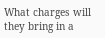What charges will they bring in a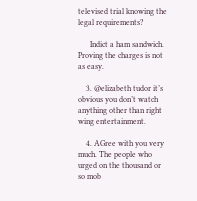televised trial knowing the legal requirements?

      Indict a ham sandwich. Proving the charges is not as easy.

    3. @elizabeth tudor it’s obvious you don’t watch anything other than right wing entertainment.

    4. AGree with you very much. The people who urged on the thousand or so mob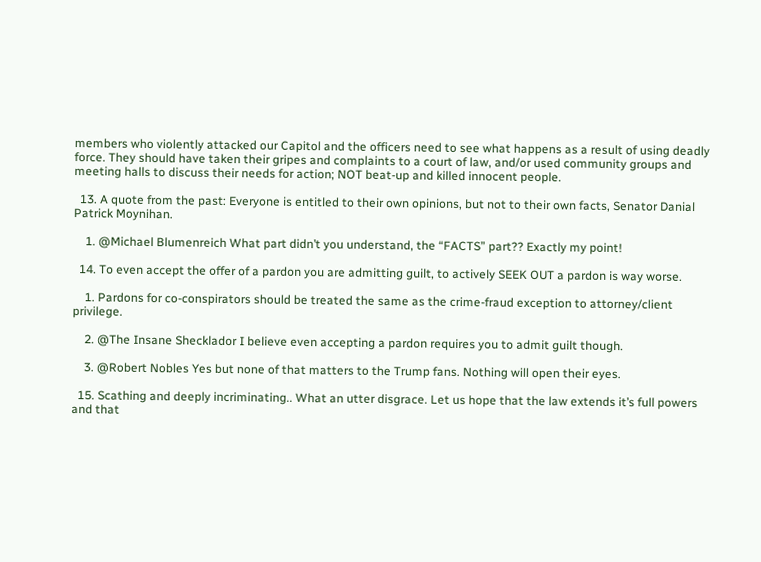members who violently attacked our Capitol and the officers need to see what happens as a result of using deadly force. They should have taken their gripes and complaints to a court of law, and/or used community groups and meeting halls to discuss their needs for action; NOT beat-up and killed innocent people.

  13. A quote from the past: Everyone is entitled to their own opinions, but not to their own facts, Senator Danial Patrick Moynihan.

    1. @Michael Blumenreich What part didn’t you understand, the “FACTS” part?? Exactly my point!

  14. To even accept the offer of a pardon you are admitting guilt, to actively SEEK OUT a pardon is way worse.

    1. Pardons for co-conspirators should be treated the same as the crime-fraud exception to attorney/client privilege.

    2. @The Insane Shecklador I believe even accepting a pardon requires you to admit guilt though.

    3. @Robert Nobles Yes but none of that matters to the Trump fans. Nothing will open their eyes.

  15. Scathing and deeply incriminating.. What an utter disgrace. Let us hope that the law extends it’s full powers and that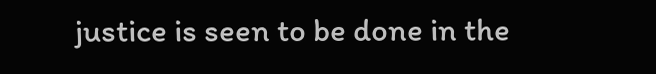justice is seen to be done in the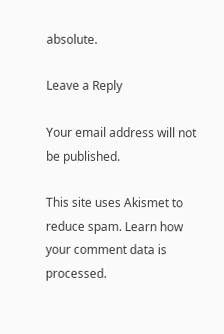absolute.

Leave a Reply

Your email address will not be published.

This site uses Akismet to reduce spam. Learn how your comment data is processed.